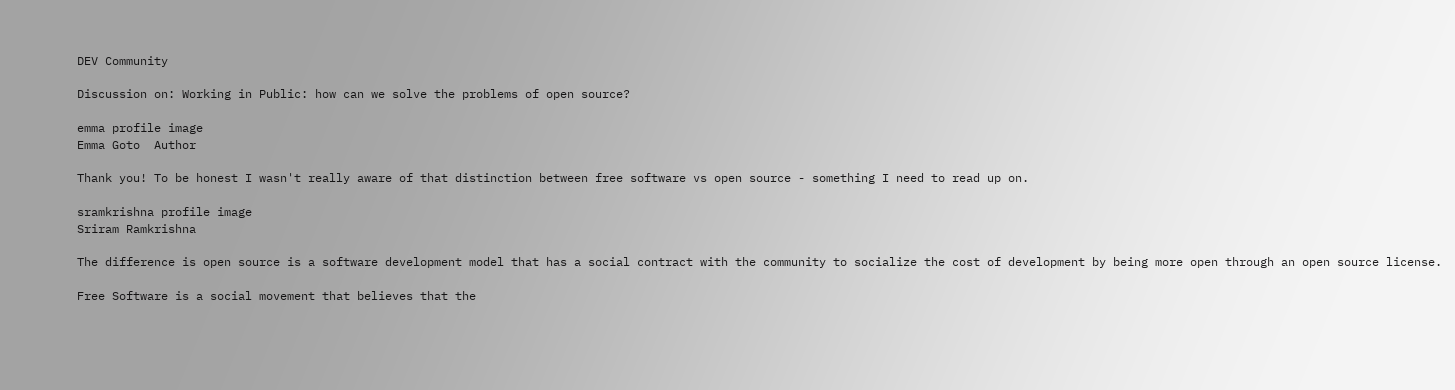DEV Community

Discussion on: Working in Public: how can we solve the problems of open source?

emma profile image
Emma Goto  Author

Thank you! To be honest I wasn't really aware of that distinction between free software vs open source - something I need to read up on.

sramkrishna profile image
Sriram Ramkrishna

The difference is open source is a software development model that has a social contract with the community to socialize the cost of development by being more open through an open source license.

Free Software is a social movement that believes that the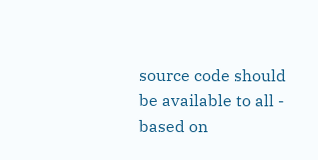source code should be available to all - based on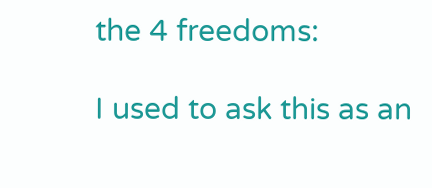the 4 freedoms:

I used to ask this as an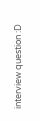interview question :D